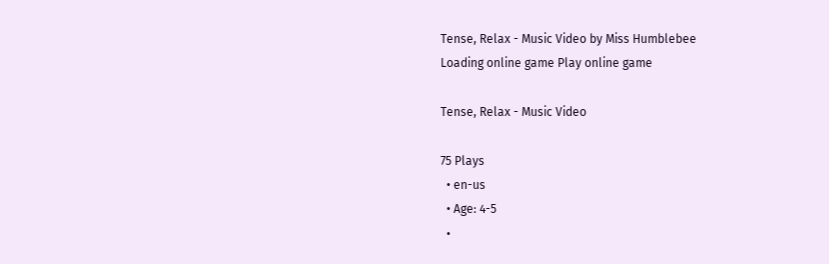Tense, Relax - Music Video by Miss Humblebee
Loading online game Play online game

Tense, Relax - Music Video

75 Plays
  • en-us
  • Age: 4-5
  •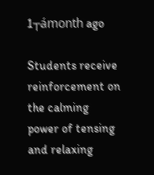1┬ámonth ago

Students receive reinforcement on the calming power of tensing and relaxing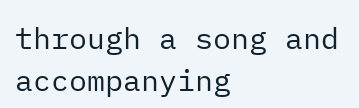through a song and accompanying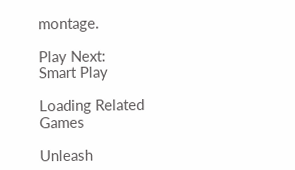montage.

Play Next:
Smart Play

Loading Related Games

Unleash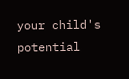your child's potential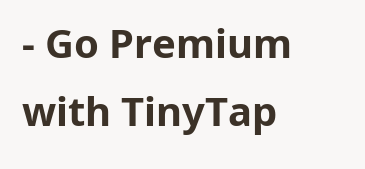- Go Premium with TinyTap